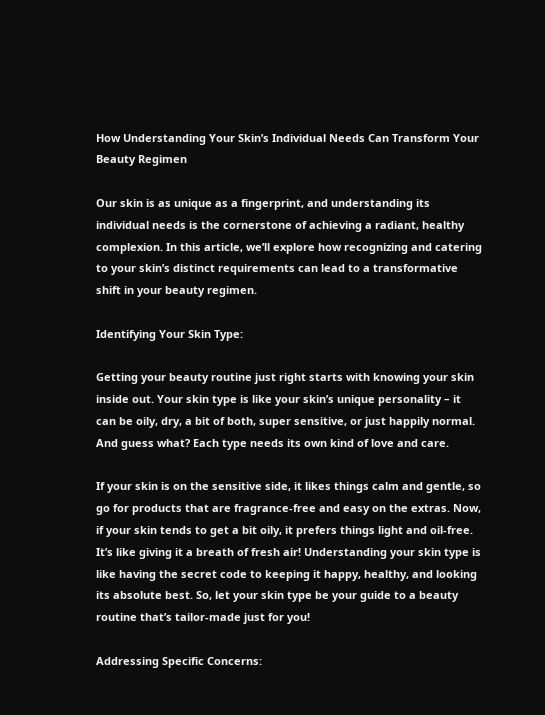How Understanding Your Skin’s Individual Needs Can Transform Your Beauty Regimen

Our skin is as unique as a fingerprint, and understanding its individual needs is the cornerstone of achieving a radiant, healthy complexion. In this article, we’ll explore how recognizing and catering to your skin’s distinct requirements can lead to a transformative shift in your beauty regimen.

Identifying Your Skin Type:

Getting your beauty routine just right starts with knowing your skin inside out. Your skin type is like your skin’s unique personality – it can be oily, dry, a bit of both, super sensitive, or just happily normal. And guess what? Each type needs its own kind of love and care.

If your skin is on the sensitive side, it likes things calm and gentle, so go for products that are fragrance-free and easy on the extras. Now, if your skin tends to get a bit oily, it prefers things light and oil-free. It’s like giving it a breath of fresh air! Understanding your skin type is like having the secret code to keeping it happy, healthy, and looking its absolute best. So, let your skin type be your guide to a beauty routine that’s tailor-made just for you!

Addressing Specific Concerns: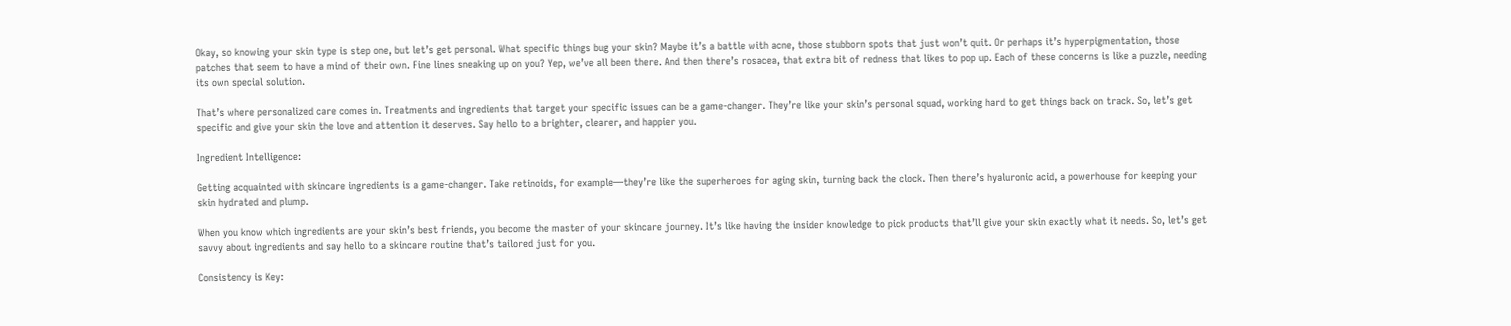Okay, so knowing your skin type is step one, but let’s get personal. What specific things bug your skin? Maybe it’s a battle with acne, those stubborn spots that just won’t quit. Or perhaps it’s hyperpigmentation, those patches that seem to have a mind of their own. Fine lines sneaking up on you? Yep, we’ve all been there. And then there’s rosacea, that extra bit of redness that likes to pop up. Each of these concerns is like a puzzle, needing its own special solution.

That’s where personalized care comes in. Treatments and ingredients that target your specific issues can be a game-changer. They’re like your skin’s personal squad, working hard to get things back on track. So, let’s get specific and give your skin the love and attention it deserves. Say hello to a brighter, clearer, and happier you.

Ingredient Intelligence:

Getting acquainted with skincare ingredients is a game-changer. Take retinoids, for example—they’re like the superheroes for aging skin, turning back the clock. Then there’s hyaluronic acid, a powerhouse for keeping your skin hydrated and plump.

When you know which ingredients are your skin’s best friends, you become the master of your skincare journey. It’s like having the insider knowledge to pick products that’ll give your skin exactly what it needs. So, let’s get savvy about ingredients and say hello to a skincare routine that’s tailored just for you.

Consistency is Key: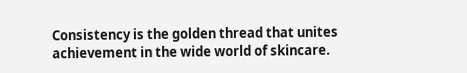Consistency is the golden thread that unites achievement in the wide world of skincare.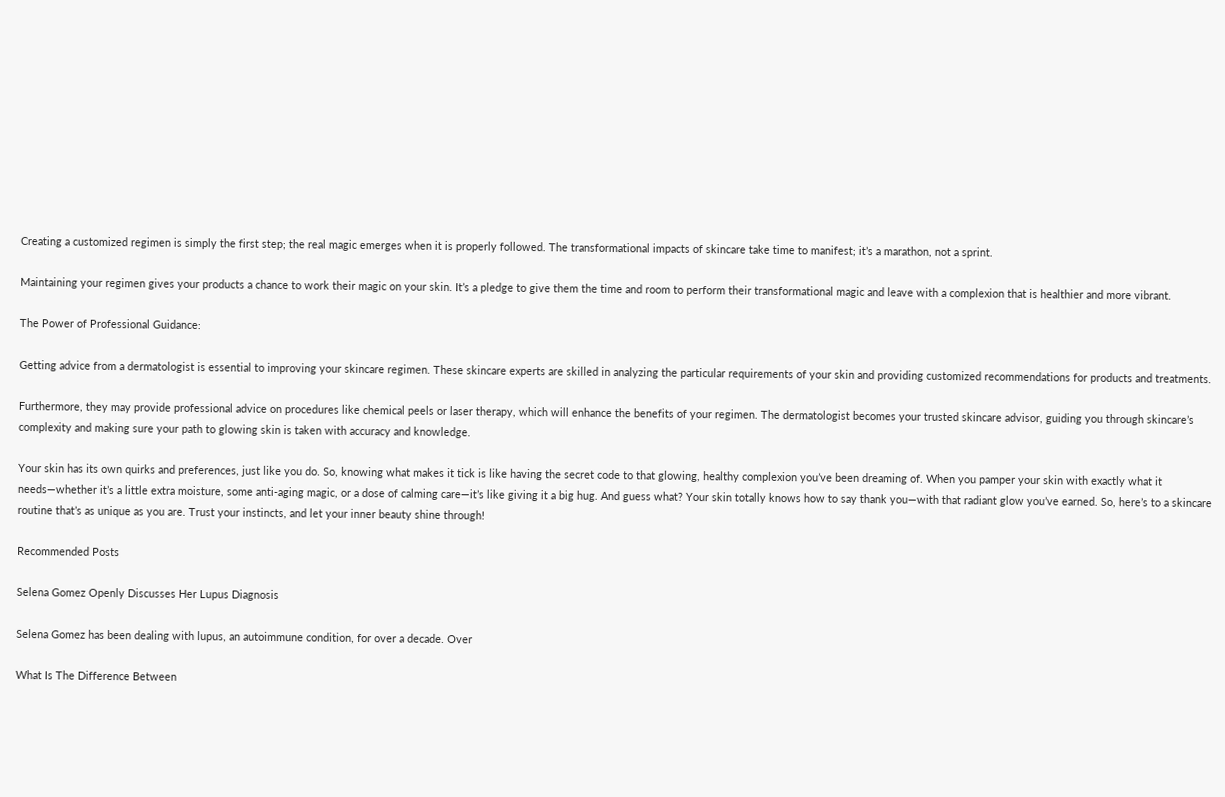Creating a customized regimen is simply the first step; the real magic emerges when it is properly followed. The transformational impacts of skincare take time to manifest; it’s a marathon, not a sprint.

Maintaining your regimen gives your products a chance to work their magic on your skin. It’s a pledge to give them the time and room to perform their transformational magic and leave with a complexion that is healthier and more vibrant.

The Power of Professional Guidance:

Getting advice from a dermatologist is essential to improving your skincare regimen. These skincare experts are skilled in analyzing the particular requirements of your skin and providing customized recommendations for products and treatments.

Furthermore, they may provide professional advice on procedures like chemical peels or laser therapy, which will enhance the benefits of your regimen. The dermatologist becomes your trusted skincare advisor, guiding you through skincare’s complexity and making sure your path to glowing skin is taken with accuracy and knowledge.

Your skin has its own quirks and preferences, just like you do. So, knowing what makes it tick is like having the secret code to that glowing, healthy complexion you’ve been dreaming of. When you pamper your skin with exactly what it needs—whether it’s a little extra moisture, some anti-aging magic, or a dose of calming care—it’s like giving it a big hug. And guess what? Your skin totally knows how to say thank you—with that radiant glow you’ve earned. So, here’s to a skincare routine that’s as unique as you are. Trust your instincts, and let your inner beauty shine through!

Recommended Posts

Selena Gomez Openly Discusses Her Lupus Diagnosis

Selena Gomez has been dealing with lupus, an autoimmune condition, for over a decade. Over

What Is The Difference Between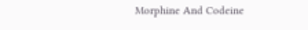Morphine And Codeine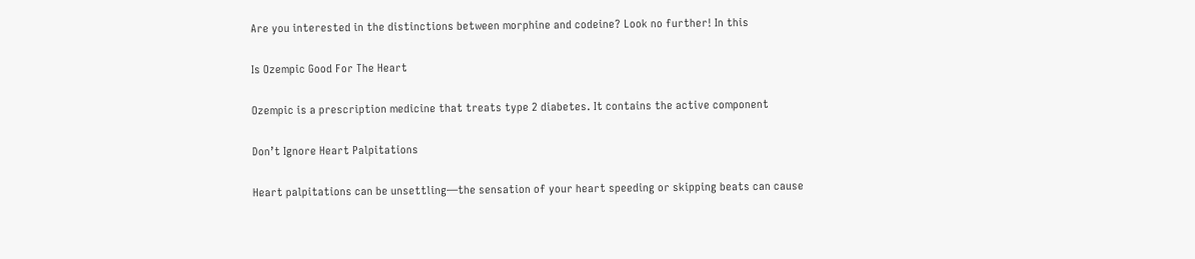Are you interested in the distinctions between morphine and codeine? Look no further! In this

Is Ozempic Good For The Heart

Ozempic is a prescription medicine that treats type 2 diabetes. It contains the active component

Don’t Ignore Heart Palpitations

Heart palpitations can be unsettling—the sensation of your heart speeding or skipping beats can cause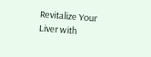Revitalize Your Liver with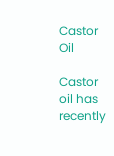Castor Oil

Castor oil has recently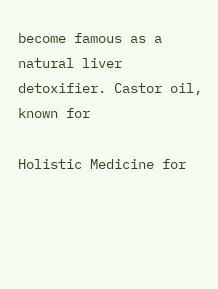become famous as a natural liver detoxifier. Castor oil, known for

Holistic Medicine for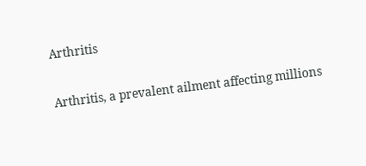Arthritis

Arthritis, a prevalent ailment affecting millions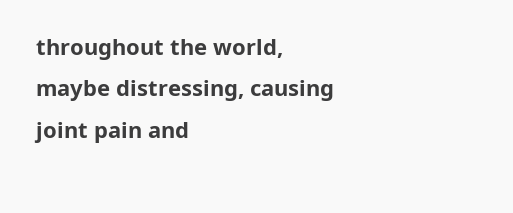throughout the world, maybe distressing, causing joint pain and